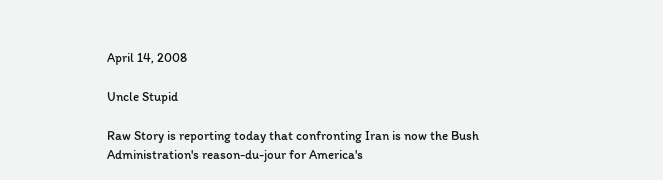April 14, 2008

Uncle Stupid

Raw Story is reporting today that confronting Iran is now the Bush Administration's reason-du-jour for America's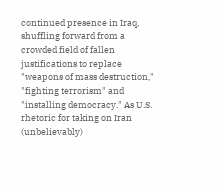continued presence in Iraq, shuffling forward from a crowded field of fallen justifications to replace "weapons of mass destruction," "fighting terrorism" and "installing democracy." As U.S. rhetoric for taking on Iran (unbelievably)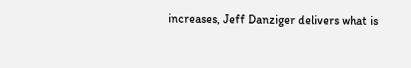increases, Jeff Danziger delivers what is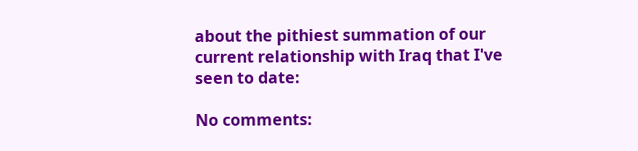about the pithiest summation of our current relationship with Iraq that I've seen to date:

No comments: